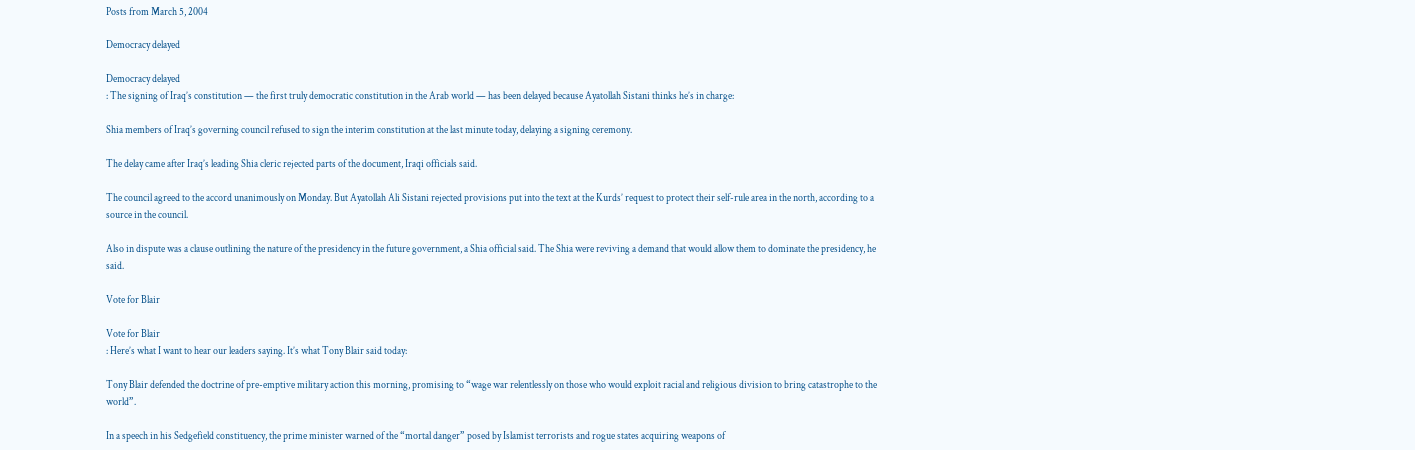Posts from March 5, 2004

Democracy delayed

Democracy delayed
: The signing of Iraq’s constitution — the first truly democratic constitution in the Arab world — has been delayed because Ayatollah Sistani thinks he’s in charge:

Shia members of Iraq’s governing council refused to sign the interim constitution at the last minute today, delaying a signing ceremony.

The delay came after Iraq’s leading Shia cleric rejected parts of the document, Iraqi officials said.

The council agreed to the accord unanimously on Monday. But Ayatollah Ali Sistani rejected provisions put into the text at the Kurds’ request to protect their self-rule area in the north, according to a source in the council.

Also in dispute was a clause outlining the nature of the presidency in the future government, a Shia official said. The Shia were reviving a demand that would allow them to dominate the presidency, he said.

Vote for Blair

Vote for Blair
: Here’s what I want to hear our leaders saying. It’s what Tony Blair said today:

Tony Blair defended the doctrine of pre-emptive military action this morning, promising to “wage war relentlessly on those who would exploit racial and religious division to bring catastrophe to the world”.

In a speech in his Sedgefield constituency, the prime minister warned of the “mortal danger” posed by Islamist terrorists and rogue states acquiring weapons of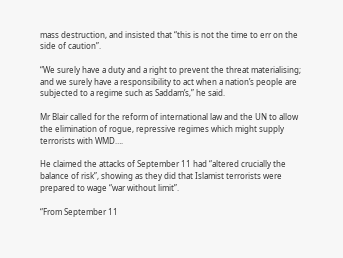mass destruction, and insisted that “this is not the time to err on the side of caution”.

“We surely have a duty and a right to prevent the threat materialising; and we surely have a responsibility to act when a nation’s people are subjected to a regime such as Saddam’s,” he said.

Mr Blair called for the reform of international law and the UN to allow the elimination of rogue, repressive regimes which might supply terrorists with WMD….

He claimed the attacks of September 11 had “altered crucially the balance of risk”, showing as they did that Islamist terrorists were prepared to wage “war without limit”.

“From September 11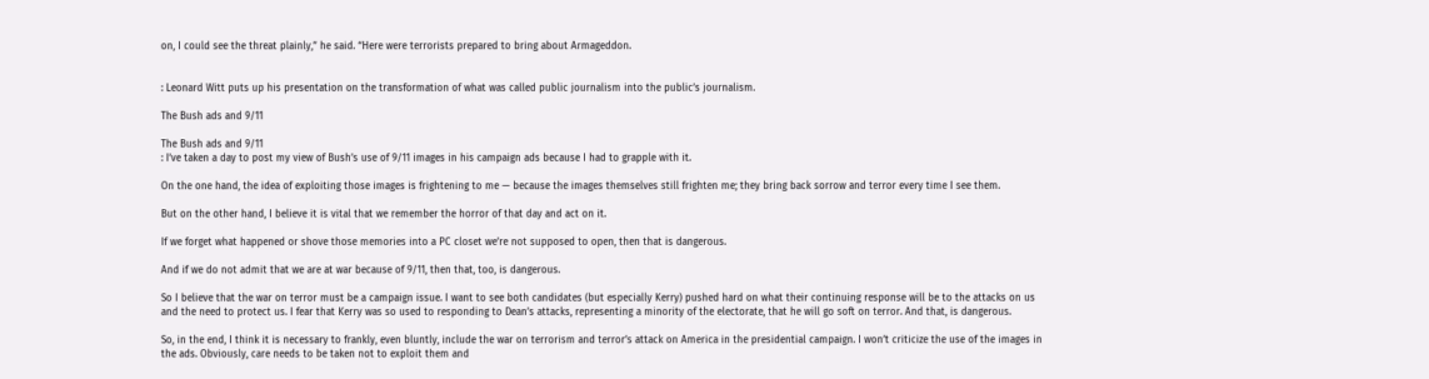on, I could see the threat plainly,” he said. “Here were terrorists prepared to bring about Armageddon.


: Leonard Witt puts up his presentation on the transformation of what was called public journalism into the public’s journalism.

The Bush ads and 9/11

The Bush ads and 9/11
: I’ve taken a day to post my view of Bush’s use of 9/11 images in his campaign ads because I had to grapple with it.

On the one hand, the idea of exploiting those images is frightening to me — because the images themselves still frighten me; they bring back sorrow and terror every time I see them.

But on the other hand, I believe it is vital that we remember the horror of that day and act on it.

If we forget what happened or shove those memories into a PC closet we’re not supposed to open, then that is dangerous.

And if we do not admit that we are at war because of 9/11, then that, too, is dangerous.

So I believe that the war on terror must be a campaign issue. I want to see both candidates (but especially Kerry) pushed hard on what their continuing response will be to the attacks on us and the need to protect us. I fear that Kerry was so used to responding to Dean’s attacks, representing a minority of the electorate, that he will go soft on terror. And that, is dangerous.

So, in the end, I think it is necessary to frankly, even bluntly, include the war on terrorism and terror’s attack on America in the presidential campaign. I won’t criticize the use of the images in the ads. Obviously, care needs to be taken not to exploit them and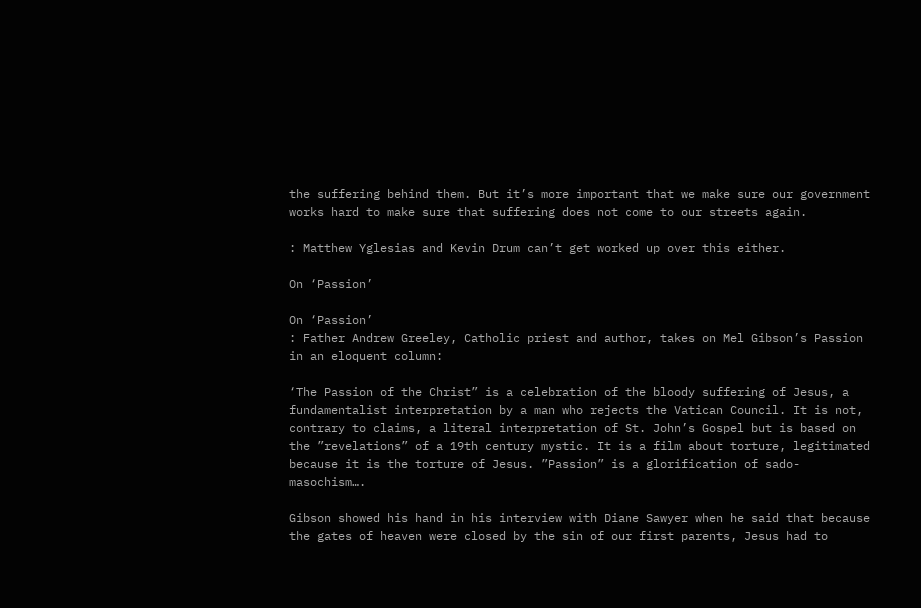the suffering behind them. But it’s more important that we make sure our government works hard to make sure that suffering does not come to our streets again.

: Matthew Yglesias and Kevin Drum can’t get worked up over this either.

On ‘Passion’

On ‘Passion’
: Father Andrew Greeley, Catholic priest and author, takes on Mel Gibson’s Passion in an eloquent column:

‘The Passion of the Christ” is a celebration of the bloody suffering of Jesus, a fundamentalist interpretation by a man who rejects the Vatican Council. It is not, contrary to claims, a literal interpretation of St. John’s Gospel but is based on the ”revelations” of a 19th century mystic. It is a film about torture, legitimated because it is the torture of Jesus. ”Passion” is a glorification of sado-masochism….

Gibson showed his hand in his interview with Diane Sawyer when he said that because the gates of heaven were closed by the sin of our first parents, Jesus had to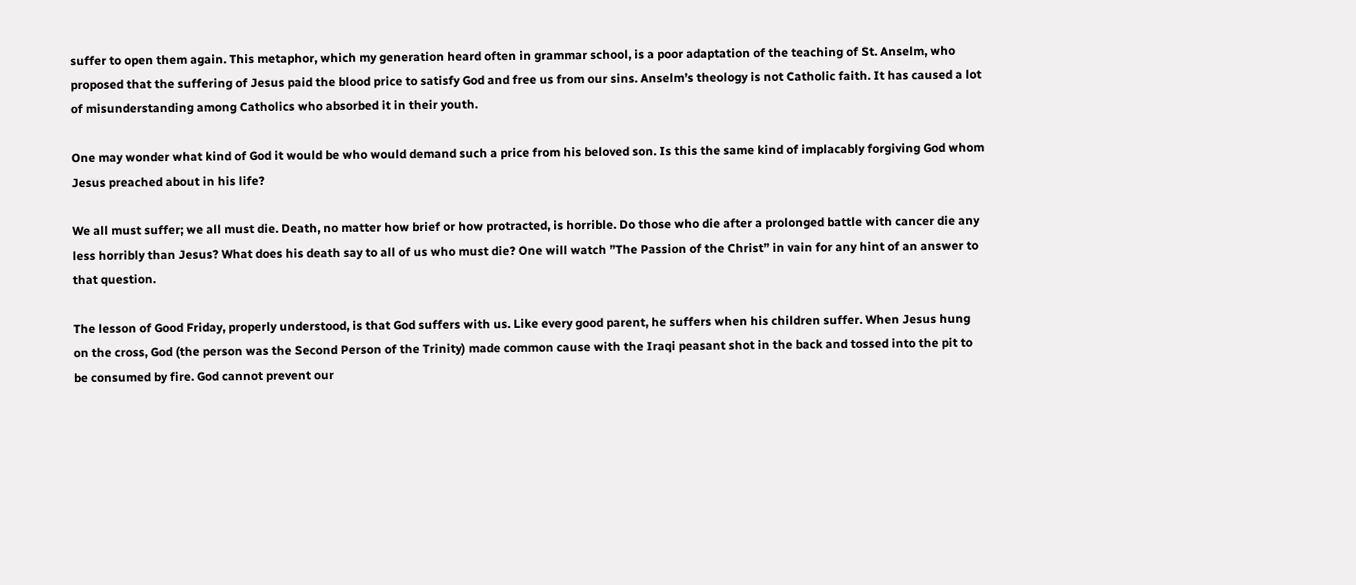suffer to open them again. This metaphor, which my generation heard often in grammar school, is a poor adaptation of the teaching of St. Anselm, who proposed that the suffering of Jesus paid the blood price to satisfy God and free us from our sins. Anselm’s theology is not Catholic faith. It has caused a lot of misunderstanding among Catholics who absorbed it in their youth.

One may wonder what kind of God it would be who would demand such a price from his beloved son. Is this the same kind of implacably forgiving God whom Jesus preached about in his life?

We all must suffer; we all must die. Death, no matter how brief or how protracted, is horrible. Do those who die after a prolonged battle with cancer die any less horribly than Jesus? What does his death say to all of us who must die? One will watch ”The Passion of the Christ” in vain for any hint of an answer to that question.

The lesson of Good Friday, properly understood, is that God suffers with us. Like every good parent, he suffers when his children suffer. When Jesus hung on the cross, God (the person was the Second Person of the Trinity) made common cause with the Iraqi peasant shot in the back and tossed into the pit to be consumed by fire. God cannot prevent our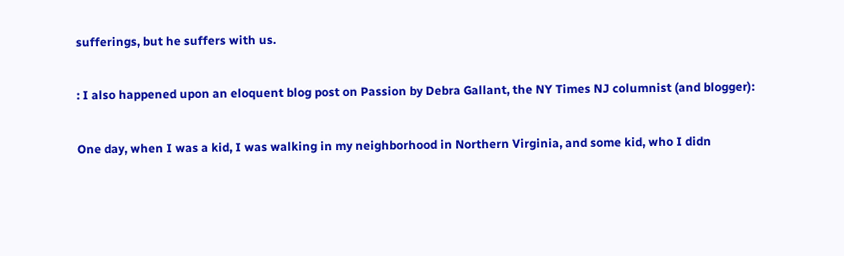sufferings, but he suffers with us.

: I also happened upon an eloquent blog post on Passion by Debra Gallant, the NY Times NJ columnist (and blogger):

One day, when I was a kid, I was walking in my neighborhood in Northern Virginia, and some kid, who I didn